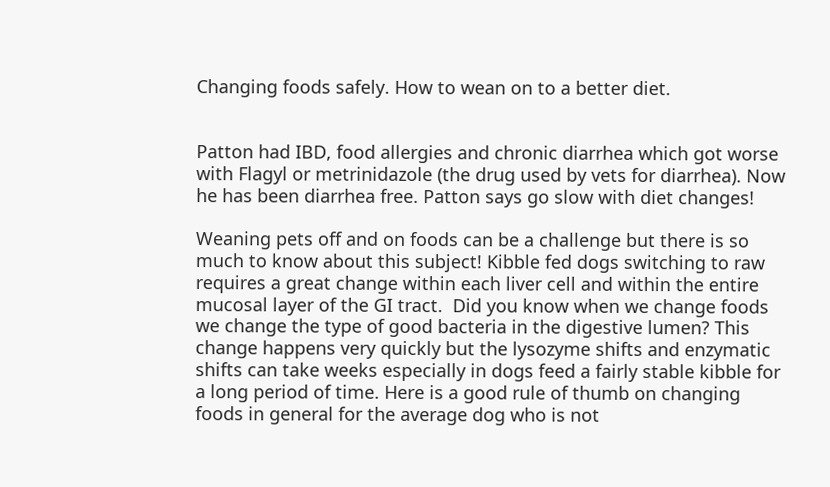Changing foods safely. How to wean on to a better diet.


Patton had IBD, food allergies and chronic diarrhea which got worse with Flagyl or metrinidazole (the drug used by vets for diarrhea). Now he has been diarrhea free. Patton says go slow with diet changes!

Weaning pets off and on foods can be a challenge but there is so much to know about this subject! Kibble fed dogs switching to raw requires a great change within each liver cell and within the entire mucosal layer of the GI tract.  Did you know when we change foods we change the type of good bacteria in the digestive lumen? This change happens very quickly but the lysozyme shifts and enzymatic shifts can take weeks especially in dogs feed a fairly stable kibble for a long period of time. Here is a good rule of thumb on changing foods in general for the average dog who is not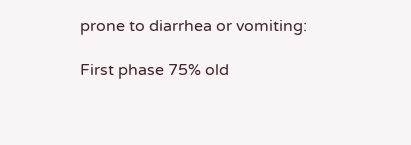prone to diarrhea or vomiting:

First phase 75% old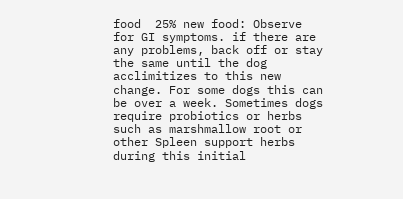food  25% new food: Observe for GI symptoms. if there are any problems, back off or stay the same until the dog acclimitizes to this new change. For some dogs this can be over a week. Sometimes dogs require probiotics or herbs such as marshmallow root or other Spleen support herbs during this initial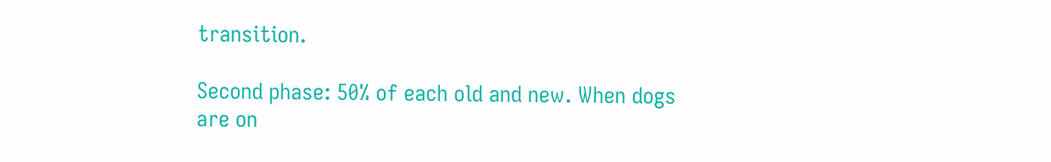transition.

Second phase: 50% of each old and new. When dogs are on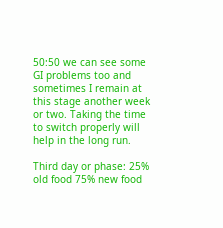50:50 we can see some GI problems too and sometimes I remain at this stage another week or two. Taking the time to switch properly will help in the long run.

Third day or phase: 25% old food 75% new food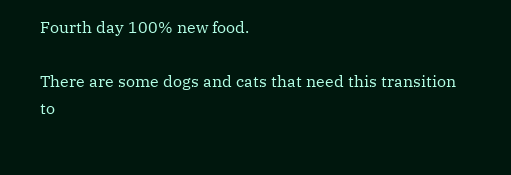Fourth day 100% new food.

There are some dogs and cats that need this transition to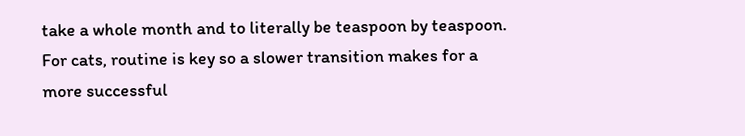take a whole month and to literally be teaspoon by teaspoon. For cats, routine is key so a slower transition makes for a more successful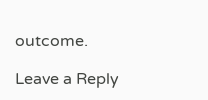outcome.

Leave a Reply